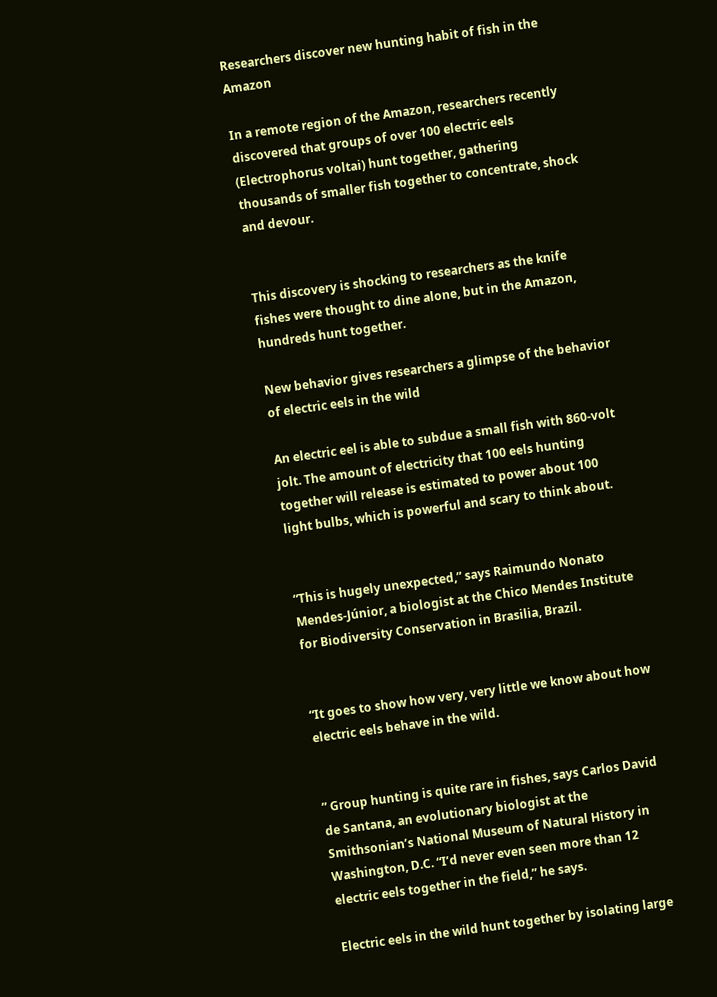Researchers discover new hunting habit of fish in the Amazon

In a remote region of the Amazon, researchers recently discovered that groups of over 100 electric eels (Electrophorus voltai) hunt together, gathering thousands of smaller fish together to concentrate, shock and devour.


This discovery is shocking to researchers as the knife fishes were thought to dine alone, but in the Amazon, hundreds hunt together.

New behavior gives researchers a glimpse of the behavior of electric eels in the wild

An electric eel is able to subdue a small fish with 860-volt jolt. The amount of electricity that 100 eels hunting together will release is estimated to power about 100 light bulbs, which is powerful and scary to think about.


“This is hugely unexpected,” says Raimundo Nonato Mendes-Júnior, a biologist at the Chico Mendes Institute for Biodiversity Conservation in Brasilia, Brazil.


“It goes to show how very, very little we know about how electric eels behave in the wild.


” Group hunting is quite rare in fishes, says Carlos David de Santana, an evolutionary biologist at the Smithsonian’s National Museum of Natural History in Washington, D.C. “I’d never even seen more than 12 electric eels together in the field,” he says.

Electric eels in the wild hunt together by isolating large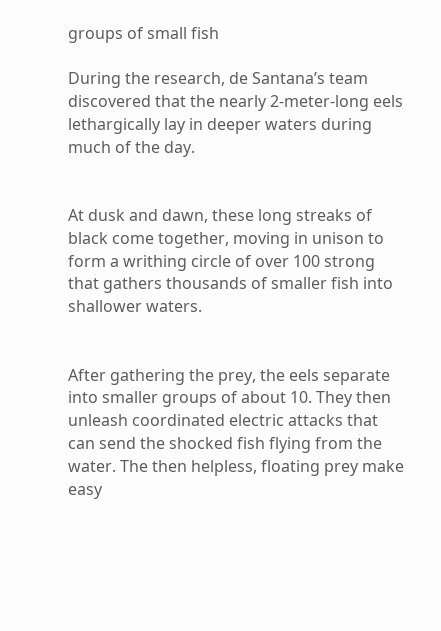groups of small fish

During the research, de Santana’s team discovered that the nearly 2-meter-long eels lethargically lay in deeper waters during much of the day.


At dusk and dawn, these long streaks of black come together, moving in unison to form a writhing circle of over 100 strong that gathers thousands of smaller fish into shallower waters.


After gathering the prey, the eels separate into smaller groups of about 10. They then unleash coordinated electric attacks that can send the shocked fish flying from the water. The then helpless, floating prey make easy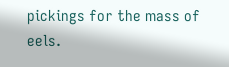pickings for the mass of eels.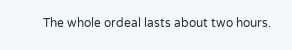The whole ordeal lasts about two hours.